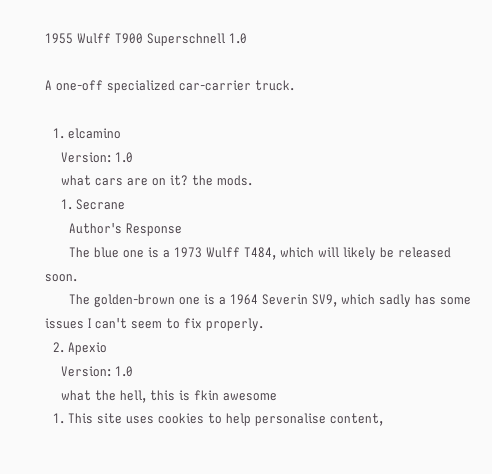1955 Wulff T900 Superschnell 1.0

A one-off specialized car-carrier truck.

  1. elcamino
    Version: 1.0
    what cars are on it? the mods.
    1. Secrane
      Author's Response
      The blue one is a 1973 Wulff T484, which will likely be released soon.
      The golden-brown one is a 1964 Severin SV9, which sadly has some issues I can't seem to fix properly.
  2. Apexio
    Version: 1.0
    what the hell, this is fkin awesome
  1. This site uses cookies to help personalise content,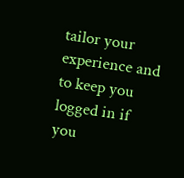tailor your experience and to keep you logged in if you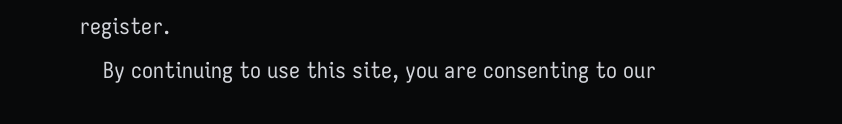register.
    By continuing to use this site, you are consenting to our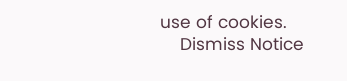use of cookies.
    Dismiss Notice